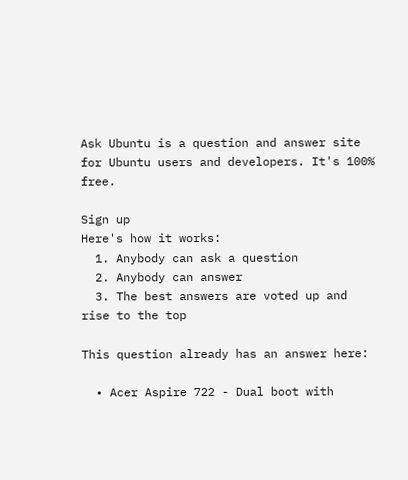Ask Ubuntu is a question and answer site for Ubuntu users and developers. It's 100% free.

Sign up
Here's how it works:
  1. Anybody can ask a question
  2. Anybody can answer
  3. The best answers are voted up and rise to the top

This question already has an answer here:

  • Acer Aspire 722 - Dual boot with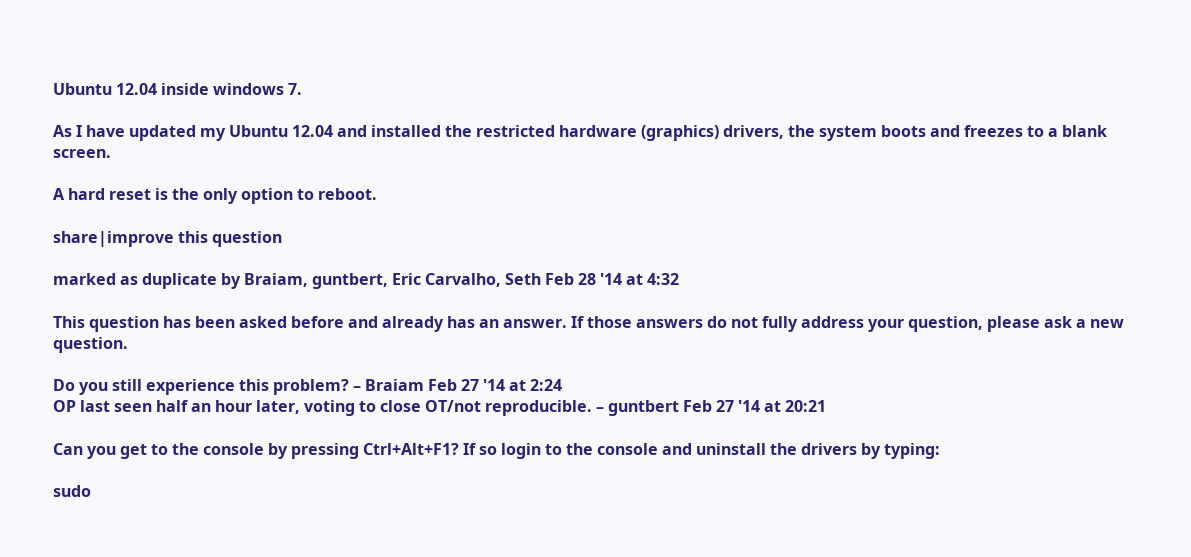Ubuntu 12.04 inside windows 7.

As I have updated my Ubuntu 12.04 and installed the restricted hardware (graphics) drivers, the system boots and freezes to a blank screen.

A hard reset is the only option to reboot.

share|improve this question

marked as duplicate by Braiam, guntbert, Eric Carvalho, Seth Feb 28 '14 at 4:32

This question has been asked before and already has an answer. If those answers do not fully address your question, please ask a new question.

Do you still experience this problem? – Braiam Feb 27 '14 at 2:24
OP last seen half an hour later, voting to close OT/not reproducible. – guntbert Feb 27 '14 at 20:21

Can you get to the console by pressing Ctrl+Alt+F1? If so login to the console and uninstall the drivers by typing:

sudo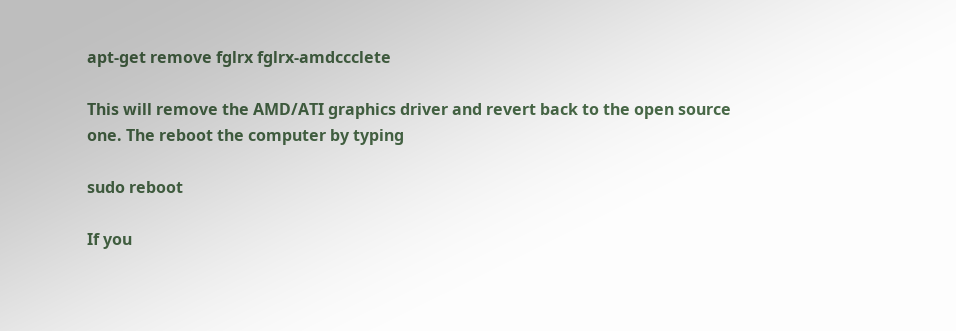apt-get remove fglrx fglrx-amdccclete

This will remove the AMD/ATI graphics driver and revert back to the open source one. The reboot the computer by typing

sudo reboot

If you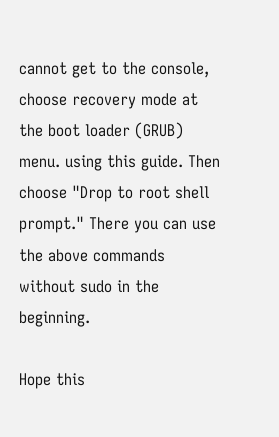cannot get to the console, choose recovery mode at the boot loader (GRUB) menu. using this guide. Then choose "Drop to root shell prompt." There you can use the above commands without sudo in the beginning.

Hope this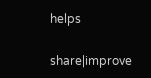helps

share|improve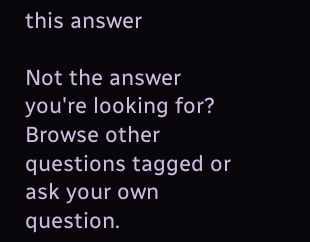this answer

Not the answer you're looking for? Browse other questions tagged or ask your own question.